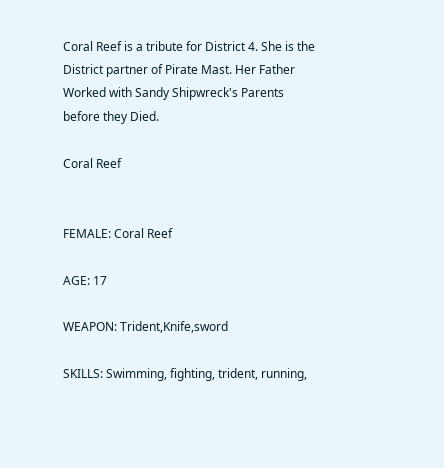Coral Reef is a tribute for District 4. She is the District partner of Pirate Mast. Her Father Worked with Sandy Shipwreck's Parents before they Died.

Coral Reef


FEMALE: Coral Reef

AGE: 17

WEAPON: Trident,Knife,sword

SKILLS: Swimming, fighting, trident, running,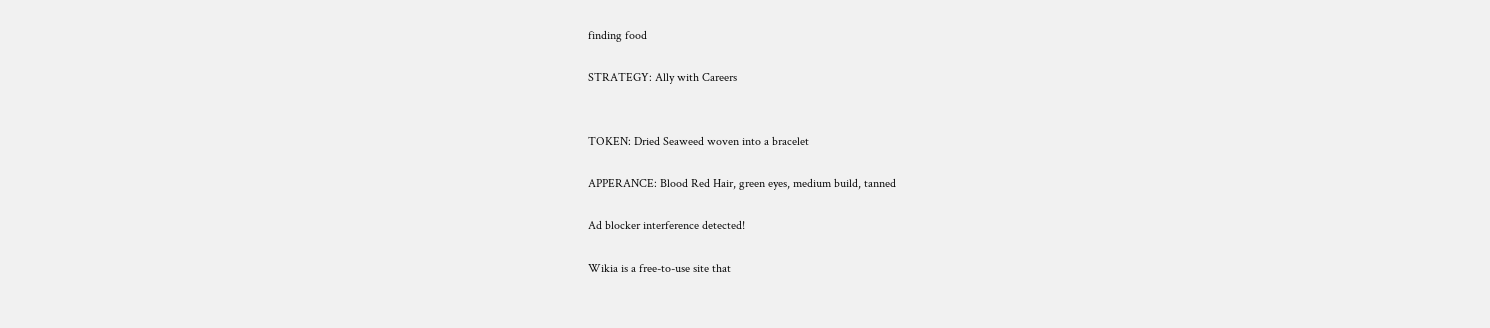finding food

STRATEGY: Ally with Careers


TOKEN: Dried Seaweed woven into a bracelet

APPERANCE: Blood Red Hair, green eyes, medium build, tanned

Ad blocker interference detected!

Wikia is a free-to-use site that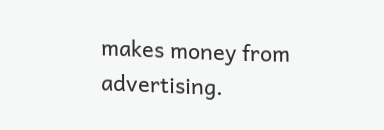makes money from advertising.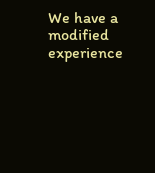We have a modified experience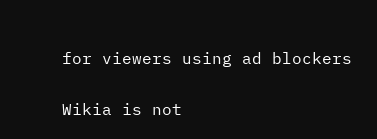for viewers using ad blockers

Wikia is not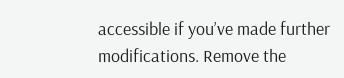accessible if you’ve made further modifications. Remove the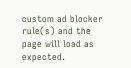custom ad blocker rule(s) and the page will load as expected.